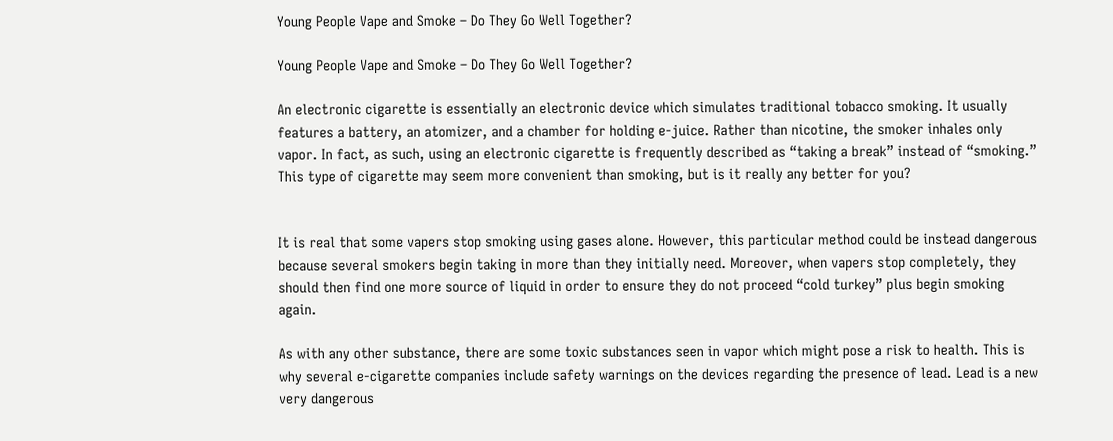Young People Vape and Smoke – Do They Go Well Together?

Young People Vape and Smoke – Do They Go Well Together?

An electronic cigarette is essentially an electronic device which simulates traditional tobacco smoking. It usually features a battery, an atomizer, and a chamber for holding e-juice. Rather than nicotine, the smoker inhales only vapor. In fact, as such, using an electronic cigarette is frequently described as “taking a break” instead of “smoking.” This type of cigarette may seem more convenient than smoking, but is it really any better for you?


It is real that some vapers stop smoking using gases alone. However, this particular method could be instead dangerous because several smokers begin taking in more than they initially need. Moreover, when vapers stop completely, they should then find one more source of liquid in order to ensure they do not proceed “cold turkey” plus begin smoking again.

As with any other substance, there are some toxic substances seen in vapor which might pose a risk to health. This is why several e-cigarette companies include safety warnings on the devices regarding the presence of lead. Lead is a new very dangerous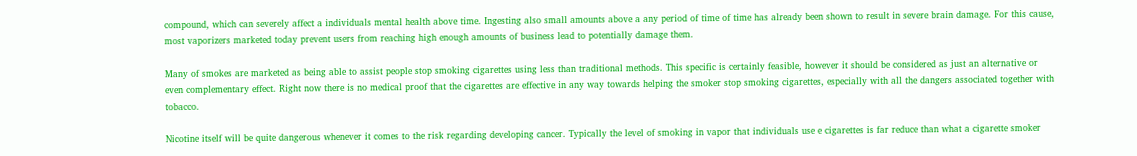compound, which can severely affect a individuals mental health above time. Ingesting also small amounts above a any period of time of time has already been shown to result in severe brain damage. For this cause, most vaporizers marketed today prevent users from reaching high enough amounts of business lead to potentially damage them.

Many of smokes are marketed as being able to assist people stop smoking cigarettes using less than traditional methods. This specific is certainly feasible, however it should be considered as just an alternative or even complementary effect. Right now there is no medical proof that the cigarettes are effective in any way towards helping the smoker stop smoking cigarettes, especially with all the dangers associated together with tobacco.

Nicotine itself will be quite dangerous whenever it comes to the risk regarding developing cancer. Typically the level of smoking in vapor that individuals use e cigarettes is far reduce than what a cigarette smoker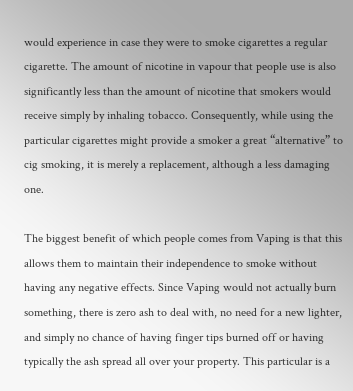would experience in case they were to smoke cigarettes a regular cigarette. The amount of nicotine in vapour that people use is also significantly less than the amount of nicotine that smokers would receive simply by inhaling tobacco. Consequently, while using the particular cigarettes might provide a smoker a great “alternative” to cig smoking, it is merely a replacement, although a less damaging one.

The biggest benefit of which people comes from Vaping is that this allows them to maintain their independence to smoke without having any negative effects. Since Vaping would not actually burn something, there is zero ash to deal with, no need for a new lighter, and simply no chance of having finger tips burned off or having typically the ash spread all over your property. This particular is a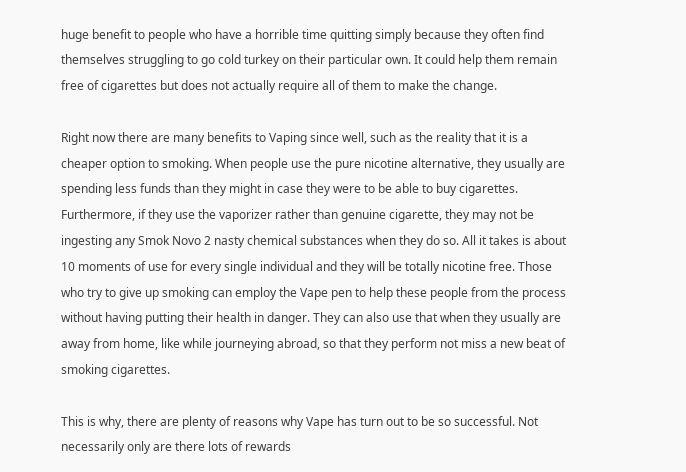huge benefit to people who have a horrible time quitting simply because they often find themselves struggling to go cold turkey on their particular own. It could help them remain free of cigarettes but does not actually require all of them to make the change.

Right now there are many benefits to Vaping since well, such as the reality that it is a cheaper option to smoking. When people use the pure nicotine alternative, they usually are spending less funds than they might in case they were to be able to buy cigarettes. Furthermore, if they use the vaporizer rather than genuine cigarette, they may not be ingesting any Smok Novo 2 nasty chemical substances when they do so. All it takes is about 10 moments of use for every single individual and they will be totally nicotine free. Those who try to give up smoking can employ the Vape pen to help these people from the process without having putting their health in danger. They can also use that when they usually are away from home, like while journeying abroad, so that they perform not miss a new beat of smoking cigarettes.

This is why, there are plenty of reasons why Vape has turn out to be so successful. Not necessarily only are there lots of rewards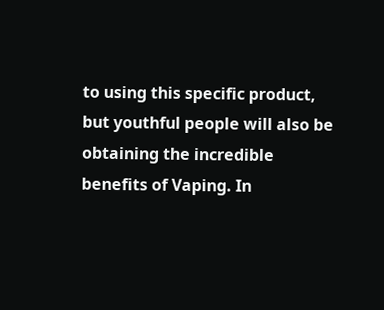to using this specific product, but youthful people will also be obtaining the incredible benefits of Vaping. In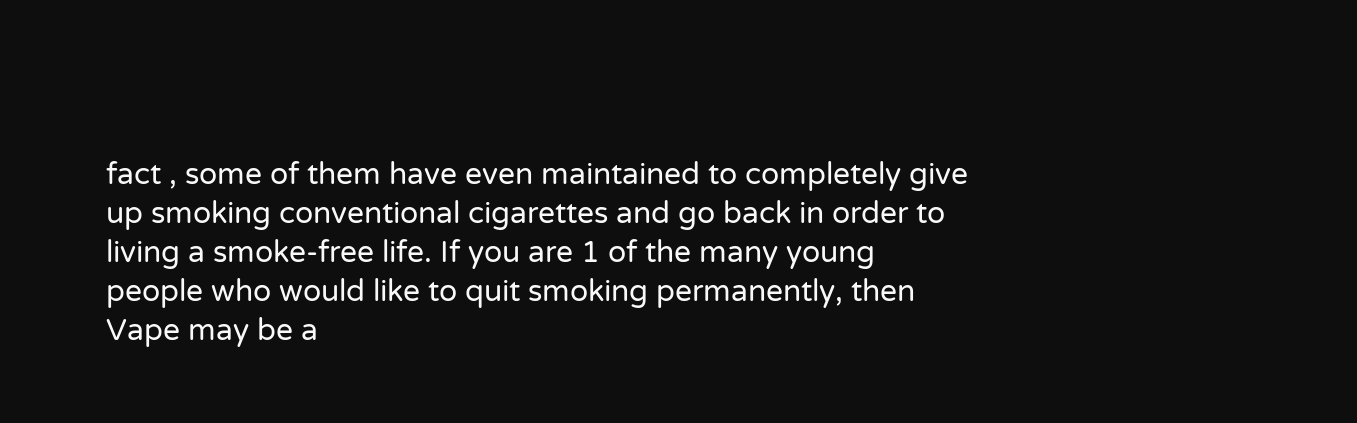fact , some of them have even maintained to completely give up smoking conventional cigarettes and go back in order to living a smoke-free life. If you are 1 of the many young people who would like to quit smoking permanently, then Vape may be a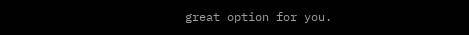great option for you.